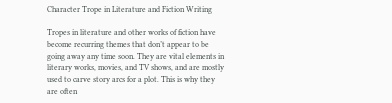Character Trope in Literature and Fiction Writing

Tropes in literature and other works of fiction have become recurring themes that don’t appear to be going away any time soon. They are vital elements in literary works, movies, and TV shows, and are mostly used to carve story arcs for a plot. This is why they are often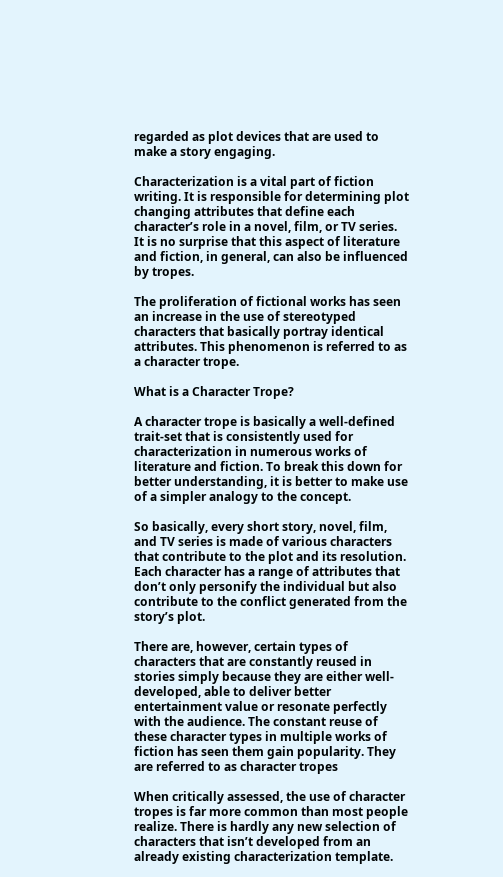regarded as plot devices that are used to make a story engaging.

Characterization is a vital part of fiction writing. It is responsible for determining plot changing attributes that define each character’s role in a novel, film, or TV series. It is no surprise that this aspect of literature and fiction, in general, can also be influenced by tropes.

The proliferation of fictional works has seen an increase in the use of stereotyped characters that basically portray identical attributes. This phenomenon is referred to as a character trope.

What is a Character Trope?

A character trope is basically a well-defined trait-set that is consistently used for characterization in numerous works of literature and fiction. To break this down for better understanding, it is better to make use of a simpler analogy to the concept.

So basically, every short story, novel, film, and TV series is made of various characters that contribute to the plot and its resolution. Each character has a range of attributes that don’t only personify the individual but also contribute to the conflict generated from the story’s plot.

There are, however, certain types of characters that are constantly reused in stories simply because they are either well-developed, able to deliver better entertainment value or resonate perfectly with the audience. The constant reuse of these character types in multiple works of fiction has seen them gain popularity. They are referred to as character tropes

When critically assessed, the use of character tropes is far more common than most people realize. There is hardly any new selection of characters that isn’t developed from an already existing characterization template.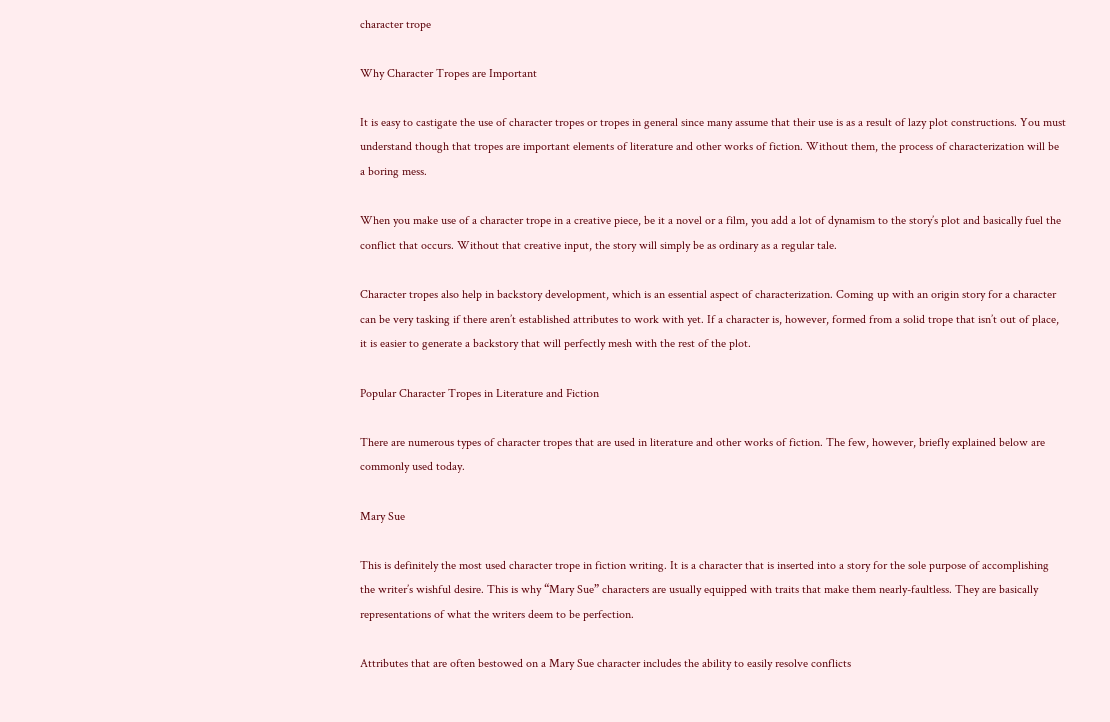character trope

Why Character Tropes are Important

It is easy to castigate the use of character tropes or tropes in general since many assume that their use is as a result of lazy plot constructions. You must understand though that tropes are important elements of literature and other works of fiction. Without them, the process of characterization will be a boring mess.

When you make use of a character trope in a creative piece, be it a novel or a film, you add a lot of dynamism to the story’s plot and basically fuel the conflict that occurs. Without that creative input, the story will simply be as ordinary as a regular tale.

Character tropes also help in backstory development, which is an essential aspect of characterization. Coming up with an origin story for a character can be very tasking if there aren’t established attributes to work with yet. If a character is, however, formed from a solid trope that isn’t out of place, it is easier to generate a backstory that will perfectly mesh with the rest of the plot.

Popular Character Tropes in Literature and Fiction

There are numerous types of character tropes that are used in literature and other works of fiction. The few, however, briefly explained below are commonly used today.

Mary Sue

This is definitely the most used character trope in fiction writing. It is a character that is inserted into a story for the sole purpose of accomplishing the writer’s wishful desire. This is why “Mary Sue” characters are usually equipped with traits that make them nearly-faultless. They are basically representations of what the writers deem to be perfection.

Attributes that are often bestowed on a Mary Sue character includes the ability to easily resolve conflicts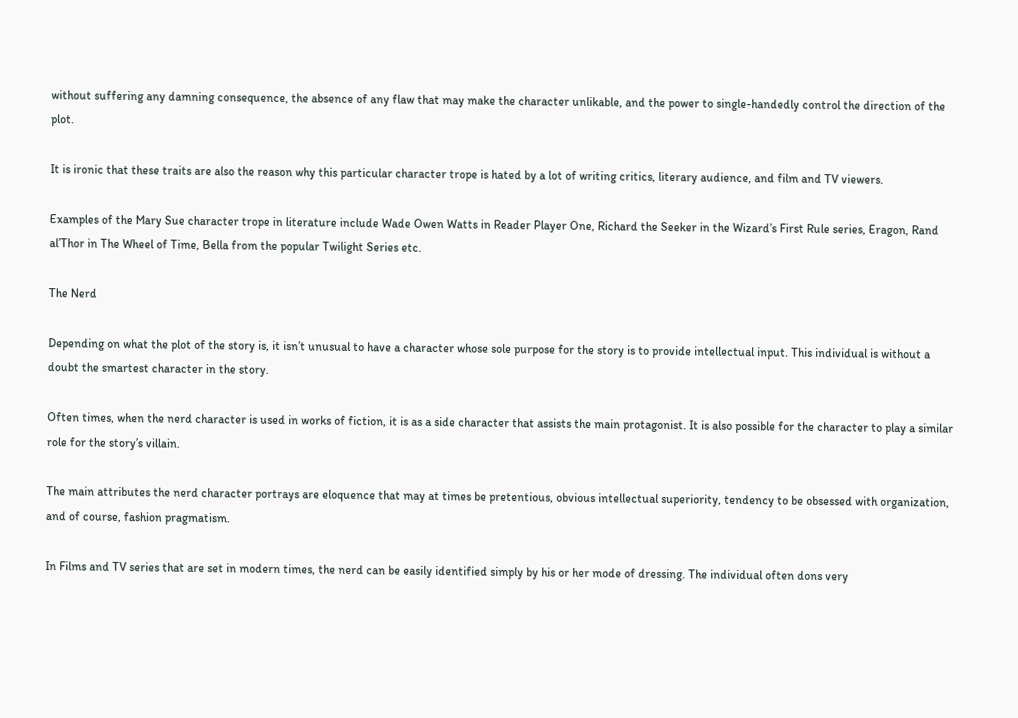without suffering any damning consequence, the absence of any flaw that may make the character unlikable, and the power to single-handedly control the direction of the plot.

It is ironic that these traits are also the reason why this particular character trope is hated by a lot of writing critics, literary audience, and film and TV viewers.

Examples of the Mary Sue character trope in literature include Wade Owen Watts in Reader Player One, Richard the Seeker in the Wizard’s First Rule series, Eragon, Rand al’Thor in The Wheel of Time, Bella from the popular Twilight Series etc.

The Nerd

Depending on what the plot of the story is, it isn’t unusual to have a character whose sole purpose for the story is to provide intellectual input. This individual is without a doubt the smartest character in the story.

Often times, when the nerd character is used in works of fiction, it is as a side character that assists the main protagonist. It is also possible for the character to play a similar role for the story’s villain.

The main attributes the nerd character portrays are eloquence that may at times be pretentious, obvious intellectual superiority, tendency to be obsessed with organization, and of course, fashion pragmatism.

In Films and TV series that are set in modern times, the nerd can be easily identified simply by his or her mode of dressing. The individual often dons very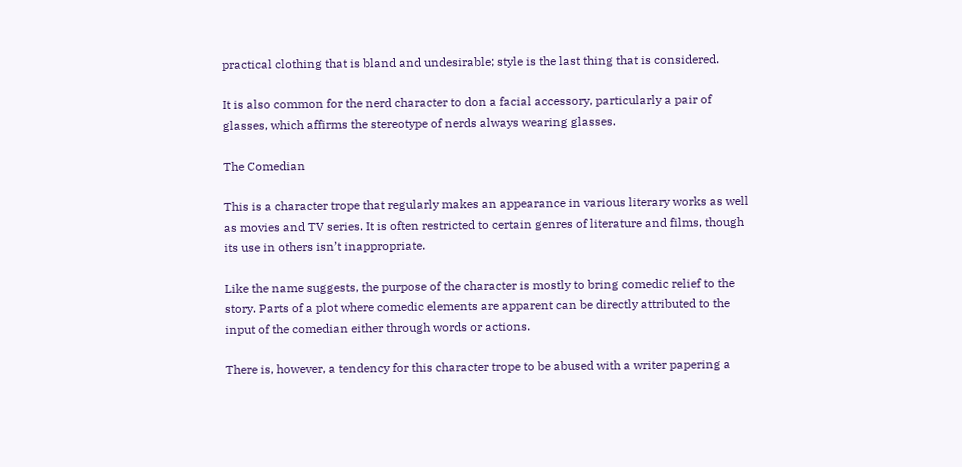practical clothing that is bland and undesirable; style is the last thing that is considered.

It is also common for the nerd character to don a facial accessory, particularly a pair of glasses, which affirms the stereotype of nerds always wearing glasses.

The Comedian

This is a character trope that regularly makes an appearance in various literary works as well as movies and TV series. It is often restricted to certain genres of literature and films, though its use in others isn’t inappropriate.

Like the name suggests, the purpose of the character is mostly to bring comedic relief to the story. Parts of a plot where comedic elements are apparent can be directly attributed to the input of the comedian either through words or actions.

There is, however, a tendency for this character trope to be abused with a writer papering a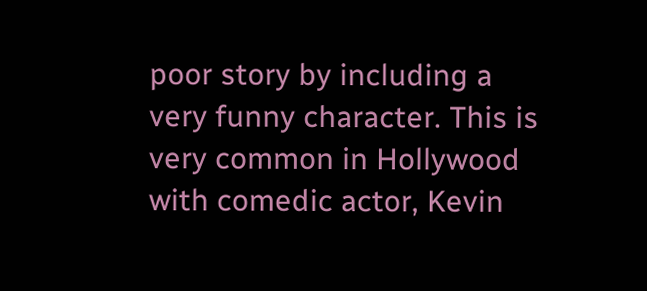poor story by including a very funny character. This is very common in Hollywood with comedic actor, Kevin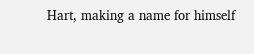Hart, making a name for himself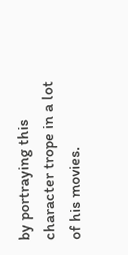by portraying this character trope in a lot of his movies.